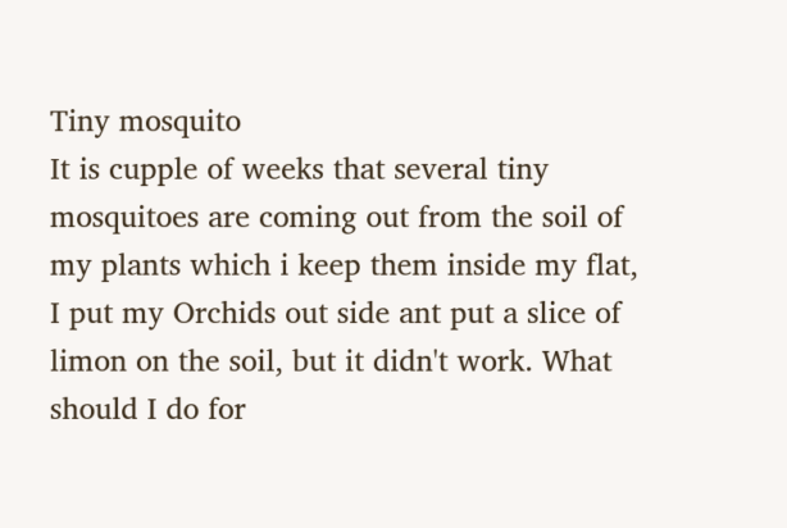Tiny mosquito
It is cupple of weeks that several tiny mosquitoes are coming out from the soil of my plants which i keep them inside my flat, I put my Orchids out side ant put a slice of limon on the soil, but it didn't work. What should I do for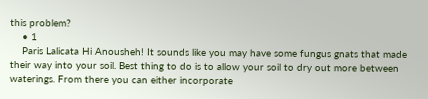this problem?
    • 1
    Paris Lalicata Hi Anousheh! It sounds like you may have some fungus gnats that made their way into your soil. Best thing to do is to allow your soil to dry out more between waterings. From there you can either incorporate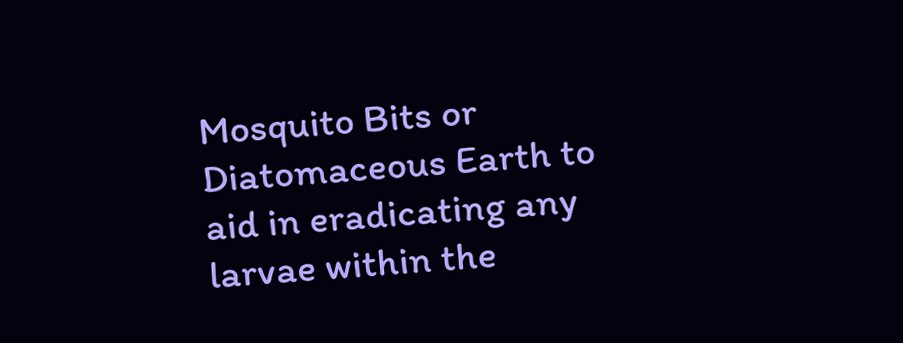Mosquito Bits or Diatomaceous Earth to aid in eradicating any larvae within the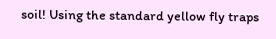soil! Using the standard yellow fly traps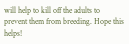will help to kill off the adults to prevent them from breeding. Hope this helps!